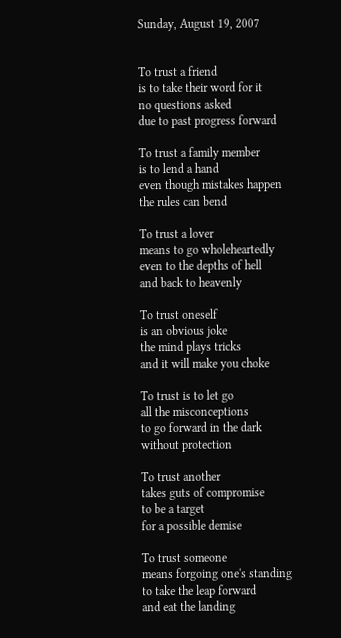Sunday, August 19, 2007


To trust a friend
is to take their word for it
no questions asked
due to past progress forward

To trust a family member
is to lend a hand
even though mistakes happen
the rules can bend

To trust a lover
means to go wholeheartedly
even to the depths of hell
and back to heavenly

To trust oneself
is an obvious joke
the mind plays tricks
and it will make you choke

To trust is to let go
all the misconceptions
to go forward in the dark
without protection

To trust another
takes guts of compromise
to be a target
for a possible demise

To trust someone
means forgoing one's standing
to take the leap forward
and eat the landing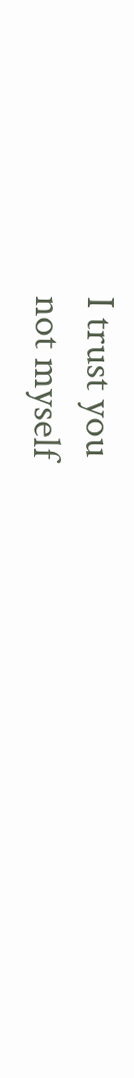I trust you
not myself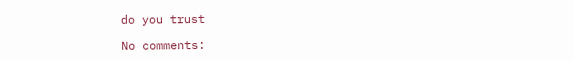do you trust

No comments: